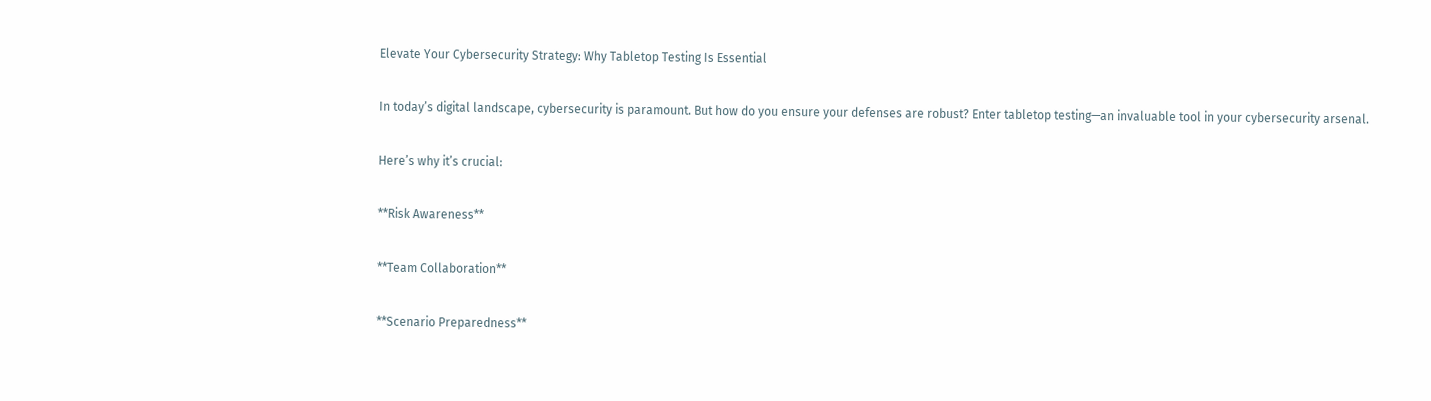Elevate Your Cybersecurity Strategy: Why Tabletop Testing Is Essential

In today’s digital landscape, cybersecurity is paramount. But how do you ensure your defenses are robust? Enter tabletop testing—an invaluable tool in your cybersecurity arsenal.

Here’s why it’s crucial:

**Risk Awareness**

**Team Collaboration**

**Scenario Preparedness**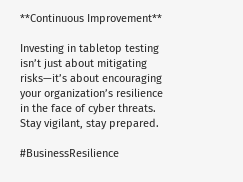**Continuous Improvement**

Investing in tabletop testing isn’t just about mitigating risks—it’s about encouraging your organization’s resilience in the face of cyber threats. Stay vigilant, stay prepared.

#BusinessResilience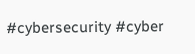#cybersecurity #cyber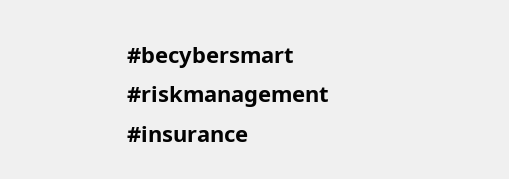#becybersmart #riskmanagement #insurance